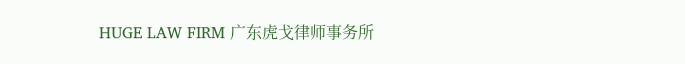HUGE LAW FIRM 广东虎戈律师事务所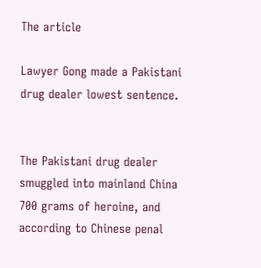The article

Lawyer Gong made a Pakistani drug dealer lowest sentence.


The Pakistani drug dealer smuggled into mainland China 700 grams of heroine, and according to Chinese penal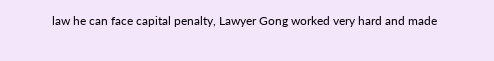law he can face capital penalty, Lawyer Gong worked very hard and made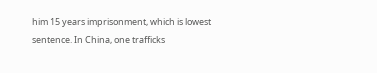him 15 years imprisonment, which is lowest sentence. In China, one trafficks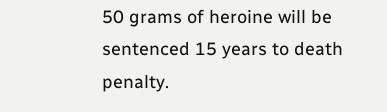50 grams of heroine will be sentenced 15 years to death penalty.